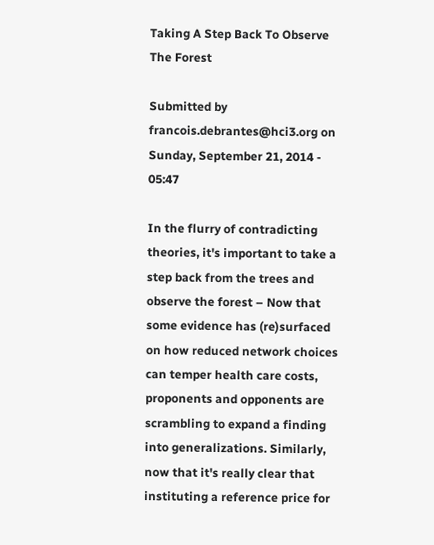Taking A Step Back To Observe The Forest

Submitted by francois.debrantes@hci3.org on Sunday, September 21, 2014 - 05:47

In the flurry of contradicting theories, it's important to take a step back from the trees and observe the forest – Now that some evidence has (re)surfaced on how reduced network choices can temper health care costs, proponents and opponents are scrambling to expand a finding into generalizations. Similarly, now that it's really clear that instituting a reference price for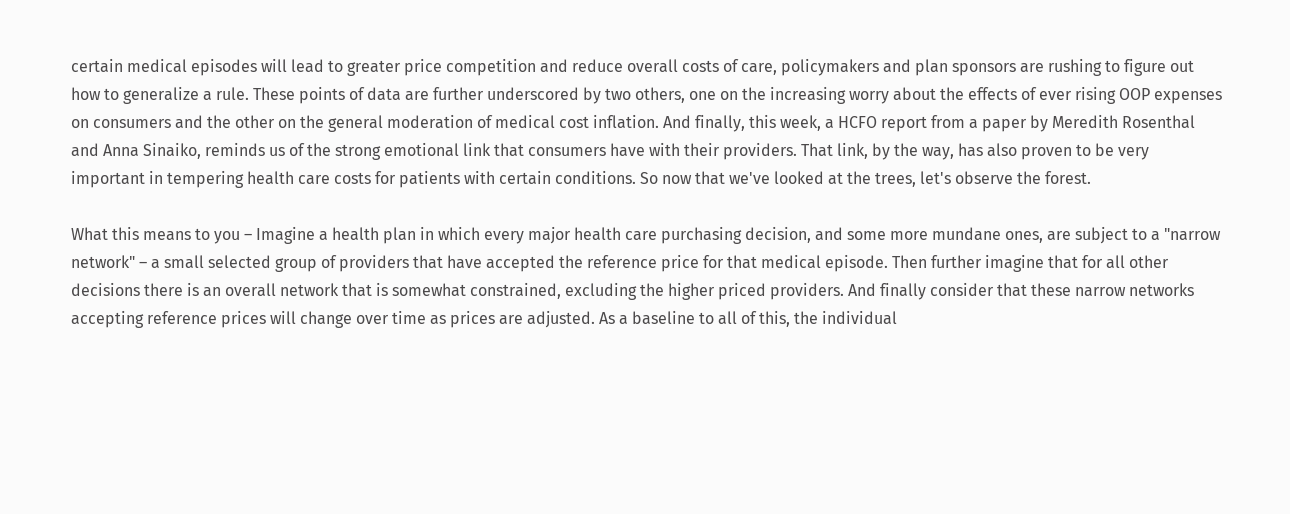certain medical episodes will lead to greater price competition and reduce overall costs of care, policymakers and plan sponsors are rushing to figure out how to generalize a rule. These points of data are further underscored by two others, one on the increasing worry about the effects of ever rising OOP expenses on consumers and the other on the general moderation of medical cost inflation. And finally, this week, a HCFO report from a paper by Meredith Rosenthal and Anna Sinaiko, reminds us of the strong emotional link that consumers have with their providers. That link, by the way, has also proven to be very important in tempering health care costs for patients with certain conditions. So now that we've looked at the trees, let's observe the forest.

What this means to you – Imagine a health plan in which every major health care purchasing decision, and some more mundane ones, are subject to a "narrow network" – a small selected group of providers that have accepted the reference price for that medical episode. Then further imagine that for all other decisions there is an overall network that is somewhat constrained, excluding the higher priced providers. And finally consider that these narrow networks accepting reference prices will change over time as prices are adjusted. As a baseline to all of this, the individual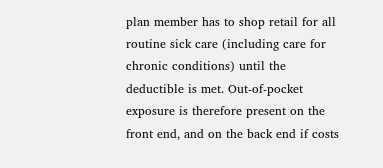plan member has to shop retail for all routine sick care (including care for chronic conditions) until the deductible is met. Out-of-pocket exposure is therefore present on the front end, and on the back end if costs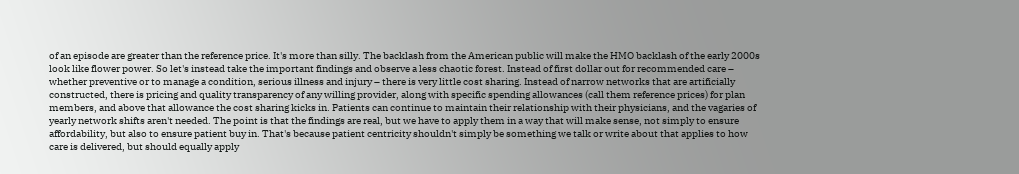of an episode are greater than the reference price. It's more than silly. The backlash from the American public will make the HMO backlash of the early 2000s look like flower power. So let's instead take the important findings and observe a less chaotic forest. Instead of first dollar out for recommended care – whether preventive or to manage a condition, serious illness and injury – there is very little cost sharing. Instead of narrow networks that are artificially constructed, there is pricing and quality transparency of any willing provider, along with specific spending allowances (call them reference prices) for plan members, and above that allowance the cost sharing kicks in. Patients can continue to maintain their relationship with their physicians, and the vagaries of yearly network shifts aren't needed. The point is that the findings are real, but we have to apply them in a way that will make sense, not simply to ensure affordability, but also to ensure patient buy in. That's because patient centricity shouldn't simply be something we talk or write about that applies to how care is delivered, but should equally apply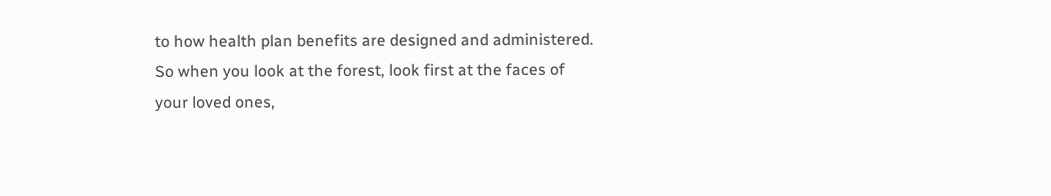to how health plan benefits are designed and administered. So when you look at the forest, look first at the faces of your loved ones,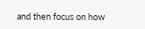and then focus on how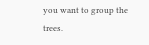you want to group the trees.